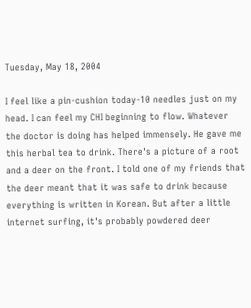Tuesday, May 18, 2004

I feel like a pin-cushion today-10 needles just on my head. I can feel my CHI beginning to flow. Whatever the doctor is doing has helped immensely. He gave me this herbal tea to drink. There's a picture of a root and a deer on the front. I told one of my friends that the deer meant that it was safe to drink because everything is written in Korean. But after a little internet surfing, it's probably powdered deer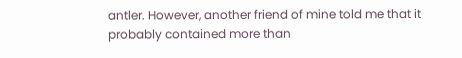antler. However, another friend of mine told me that it probably contained more than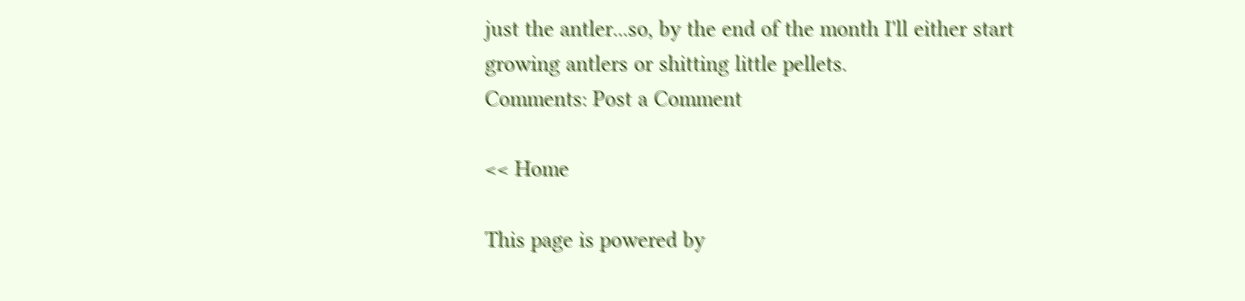just the antler...so, by the end of the month I'll either start growing antlers or shitting little pellets.
Comments: Post a Comment

<< Home

This page is powered by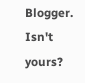Blogger. Isn't yours?